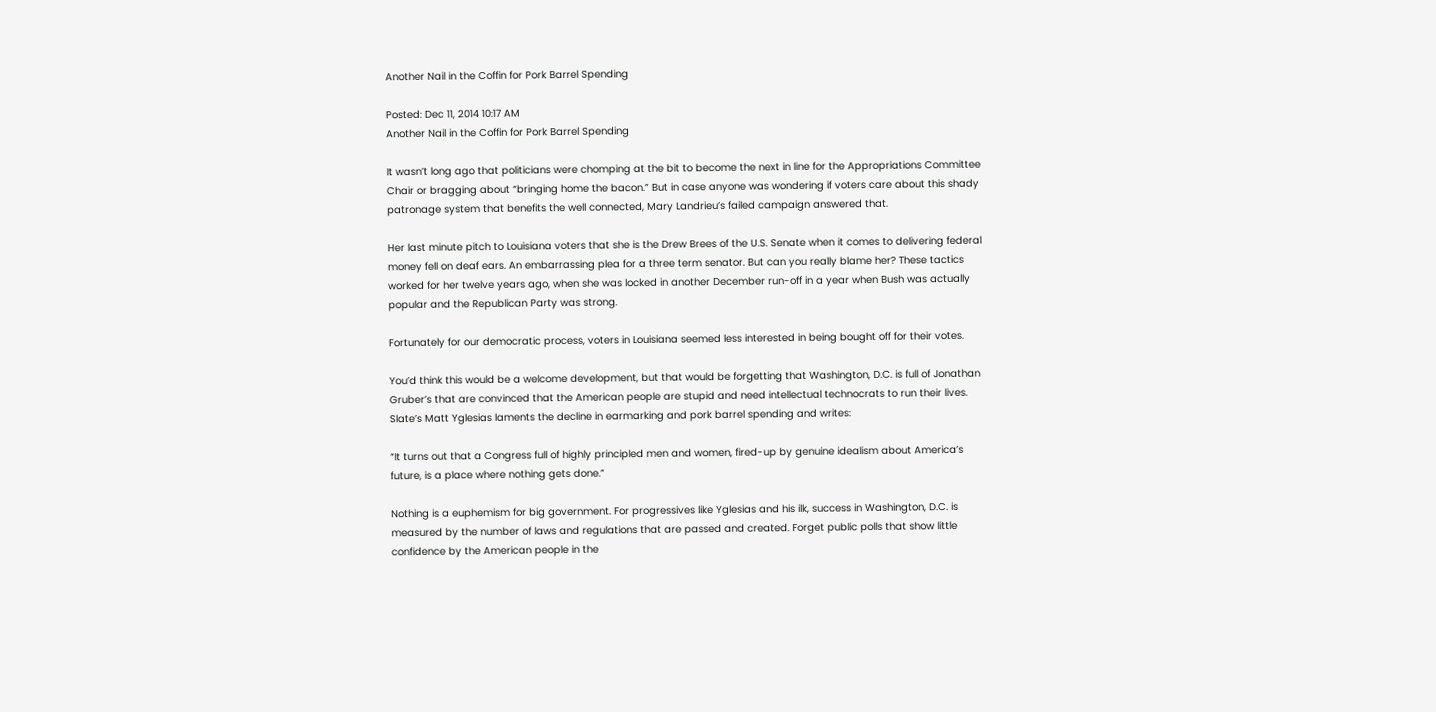Another Nail in the Coffin for Pork Barrel Spending

Posted: Dec 11, 2014 10:17 AM
Another Nail in the Coffin for Pork Barrel Spending

It wasn’t long ago that politicians were chomping at the bit to become the next in line for the Appropriations Committee Chair or bragging about “bringing home the bacon.” But in case anyone was wondering if voters care about this shady patronage system that benefits the well connected, Mary Landrieu’s failed campaign answered that.

Her last minute pitch to Louisiana voters that she is the Drew Brees of the U.S. Senate when it comes to delivering federal money fell on deaf ears. An embarrassing plea for a three term senator. But can you really blame her? These tactics worked for her twelve years ago, when she was locked in another December run-off in a year when Bush was actually popular and the Republican Party was strong.

Fortunately for our democratic process, voters in Louisiana seemed less interested in being bought off for their votes.

You’d think this would be a welcome development, but that would be forgetting that Washington, D.C. is full of Jonathan Gruber’s that are convinced that the American people are stupid and need intellectual technocrats to run their lives. Slate’s Matt Yglesias laments the decline in earmarking and pork barrel spending and writes:

“It turns out that a Congress full of highly principled men and women, fired-up by genuine idealism about America’s future, is a place where nothing gets done.”

Nothing is a euphemism for big government. For progressives like Yglesias and his ilk, success in Washington, D.C. is measured by the number of laws and regulations that are passed and created. Forget public polls that show little confidence by the American people in the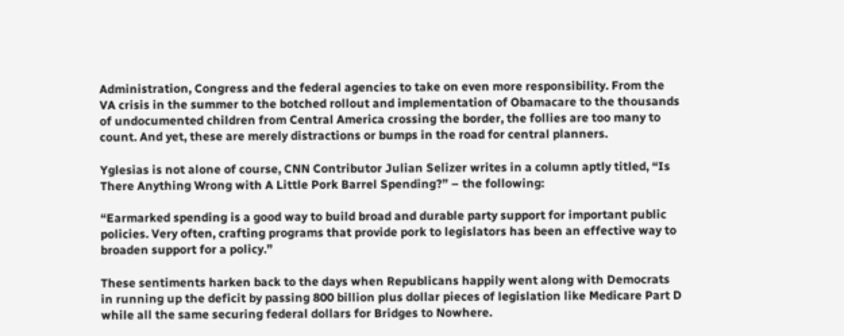Administration, Congress and the federal agencies to take on even more responsibility. From the VA crisis in the summer to the botched rollout and implementation of Obamacare to the thousands of undocumented children from Central America crossing the border, the follies are too many to count. And yet, these are merely distractions or bumps in the road for central planners.

Yglesias is not alone of course, CNN Contributor Julian Selizer writes in a column aptly titled, “Is There Anything Wrong with A Little Pork Barrel Spending?” – the following:

“Earmarked spending is a good way to build broad and durable party support for important public policies. Very often, crafting programs that provide pork to legislators has been an effective way to broaden support for a policy.”

These sentiments harken back to the days when Republicans happily went along with Democrats in running up the deficit by passing 800 billion plus dollar pieces of legislation like Medicare Part D while all the same securing federal dollars for Bridges to Nowhere.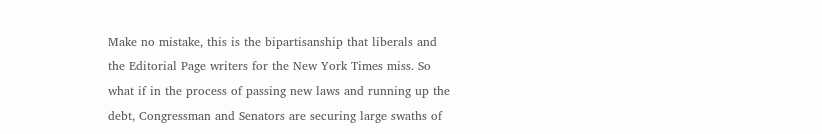Make no mistake, this is the bipartisanship that liberals and the Editorial Page writers for the New York Times miss. So what if in the process of passing new laws and running up the debt, Congressman and Senators are securing large swaths of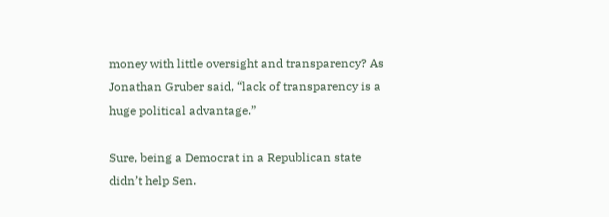money with little oversight and transparency? As Jonathan Gruber said, “lack of transparency is a huge political advantage.”

Sure, being a Democrat in a Republican state didn’t help Sen.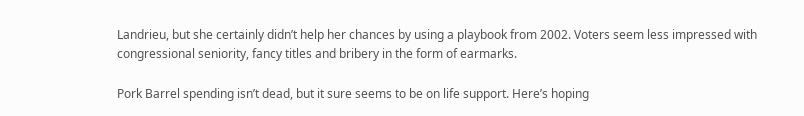Landrieu, but she certainly didn’t help her chances by using a playbook from 2002. Voters seem less impressed with congressional seniority, fancy titles and bribery in the form of earmarks.

Pork Barrel spending isn’t dead, but it sure seems to be on life support. Here’s hoping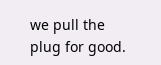we pull the plug for good.